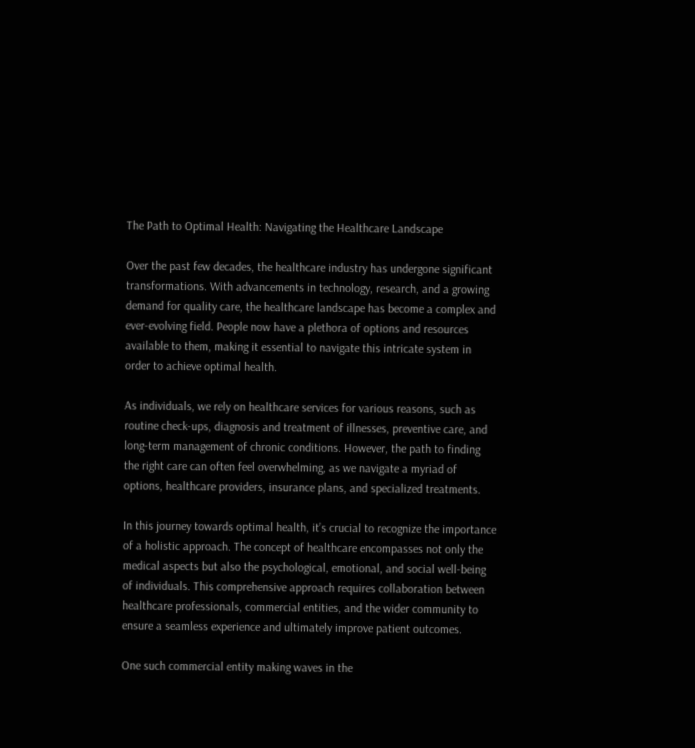The Path to Optimal Health: Navigating the Healthcare Landscape

Over the past few decades, the healthcare industry has undergone significant transformations. With advancements in technology, research, and a growing demand for quality care, the healthcare landscape has become a complex and ever-evolving field. People now have a plethora of options and resources available to them, making it essential to navigate this intricate system in order to achieve optimal health.

As individuals, we rely on healthcare services for various reasons, such as routine check-ups, diagnosis and treatment of illnesses, preventive care, and long-term management of chronic conditions. However, the path to finding the right care can often feel overwhelming, as we navigate a myriad of options, healthcare providers, insurance plans, and specialized treatments.

In this journey towards optimal health, it’s crucial to recognize the importance of a holistic approach. The concept of healthcare encompasses not only the medical aspects but also the psychological, emotional, and social well-being of individuals. This comprehensive approach requires collaboration between healthcare professionals, commercial entities, and the wider community to ensure a seamless experience and ultimately improve patient outcomes.

One such commercial entity making waves in the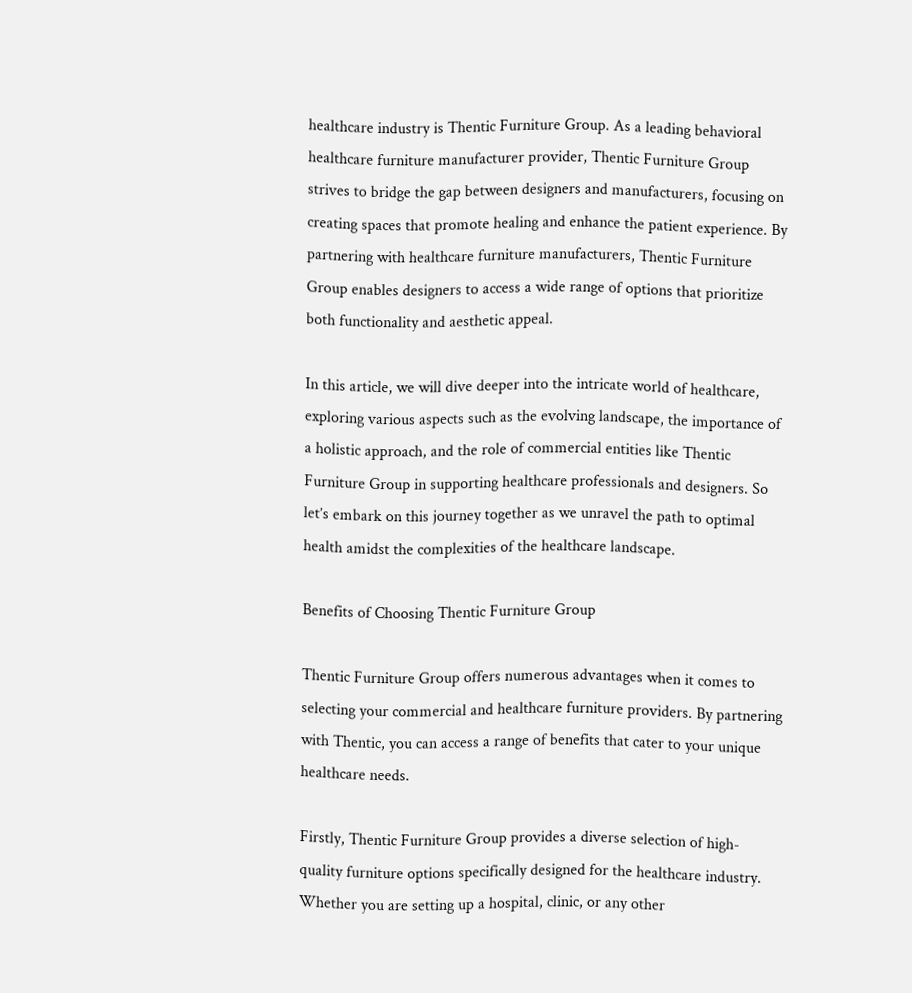healthcare industry is Thentic Furniture Group. As a leading behavioral healthcare furniture manufacturer provider, Thentic Furniture Group strives to bridge the gap between designers and manufacturers, focusing on creating spaces that promote healing and enhance the patient experience. By partnering with healthcare furniture manufacturers, Thentic Furniture Group enables designers to access a wide range of options that prioritize both functionality and aesthetic appeal.

In this article, we will dive deeper into the intricate world of healthcare, exploring various aspects such as the evolving landscape, the importance of a holistic approach, and the role of commercial entities like Thentic Furniture Group in supporting healthcare professionals and designers. So let’s embark on this journey together as we unravel the path to optimal health amidst the complexities of the healthcare landscape.

Benefits of Choosing Thentic Furniture Group

Thentic Furniture Group offers numerous advantages when it comes to selecting your commercial and healthcare furniture providers. By partnering with Thentic, you can access a range of benefits that cater to your unique healthcare needs.

Firstly, Thentic Furniture Group provides a diverse selection of high-quality furniture options specifically designed for the healthcare industry. Whether you are setting up a hospital, clinic, or any other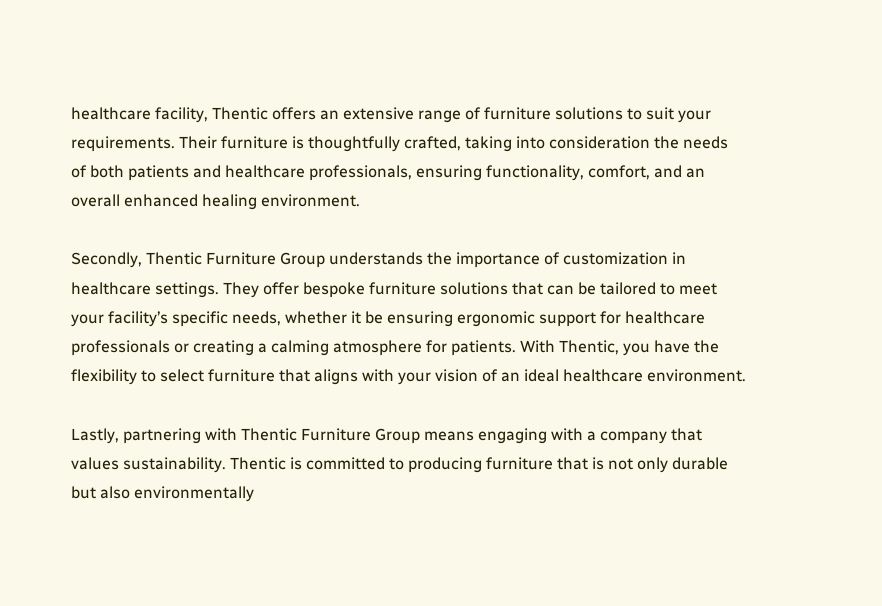healthcare facility, Thentic offers an extensive range of furniture solutions to suit your requirements. Their furniture is thoughtfully crafted, taking into consideration the needs of both patients and healthcare professionals, ensuring functionality, comfort, and an overall enhanced healing environment.

Secondly, Thentic Furniture Group understands the importance of customization in healthcare settings. They offer bespoke furniture solutions that can be tailored to meet your facility’s specific needs, whether it be ensuring ergonomic support for healthcare professionals or creating a calming atmosphere for patients. With Thentic, you have the flexibility to select furniture that aligns with your vision of an ideal healthcare environment.

Lastly, partnering with Thentic Furniture Group means engaging with a company that values sustainability. Thentic is committed to producing furniture that is not only durable but also environmentally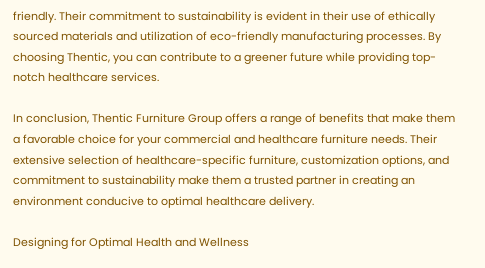friendly. Their commitment to sustainability is evident in their use of ethically sourced materials and utilization of eco-friendly manufacturing processes. By choosing Thentic, you can contribute to a greener future while providing top-notch healthcare services.

In conclusion, Thentic Furniture Group offers a range of benefits that make them a favorable choice for your commercial and healthcare furniture needs. Their extensive selection of healthcare-specific furniture, customization options, and commitment to sustainability make them a trusted partner in creating an environment conducive to optimal healthcare delivery.

Designing for Optimal Health and Wellness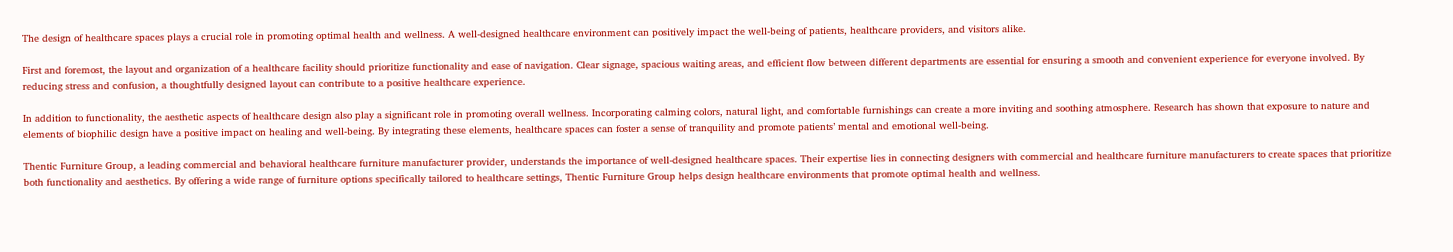The design of healthcare spaces plays a crucial role in promoting optimal health and wellness. A well-designed healthcare environment can positively impact the well-being of patients, healthcare providers, and visitors alike.

First and foremost, the layout and organization of a healthcare facility should prioritize functionality and ease of navigation. Clear signage, spacious waiting areas, and efficient flow between different departments are essential for ensuring a smooth and convenient experience for everyone involved. By reducing stress and confusion, a thoughtfully designed layout can contribute to a positive healthcare experience.

In addition to functionality, the aesthetic aspects of healthcare design also play a significant role in promoting overall wellness. Incorporating calming colors, natural light, and comfortable furnishings can create a more inviting and soothing atmosphere. Research has shown that exposure to nature and elements of biophilic design have a positive impact on healing and well-being. By integrating these elements, healthcare spaces can foster a sense of tranquility and promote patients’ mental and emotional well-being.

Thentic Furniture Group, a leading commercial and behavioral healthcare furniture manufacturer provider, understands the importance of well-designed healthcare spaces. Their expertise lies in connecting designers with commercial and healthcare furniture manufacturers to create spaces that prioritize both functionality and aesthetics. By offering a wide range of furniture options specifically tailored to healthcare settings, Thentic Furniture Group helps design healthcare environments that promote optimal health and wellness.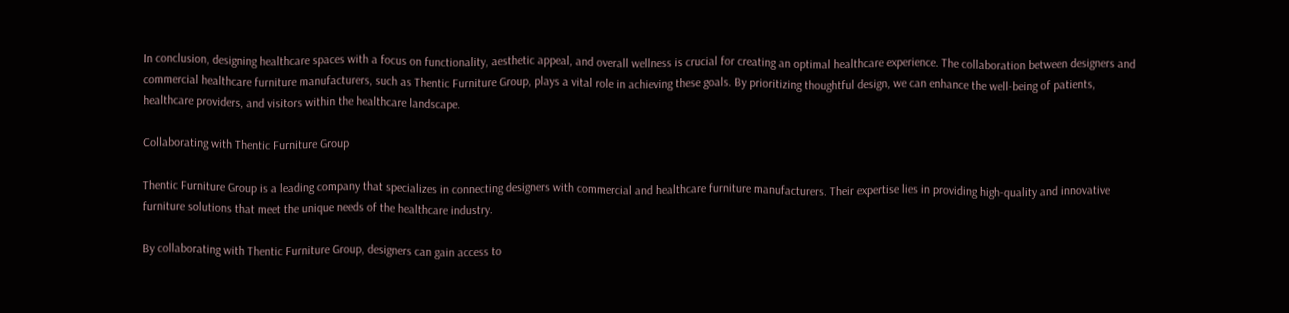In conclusion, designing healthcare spaces with a focus on functionality, aesthetic appeal, and overall wellness is crucial for creating an optimal healthcare experience. The collaboration between designers and commercial healthcare furniture manufacturers, such as Thentic Furniture Group, plays a vital role in achieving these goals. By prioritizing thoughtful design, we can enhance the well-being of patients, healthcare providers, and visitors within the healthcare landscape.

Collaborating with Thentic Furniture Group

Thentic Furniture Group is a leading company that specializes in connecting designers with commercial and healthcare furniture manufacturers. Their expertise lies in providing high-quality and innovative furniture solutions that meet the unique needs of the healthcare industry.

By collaborating with Thentic Furniture Group, designers can gain access to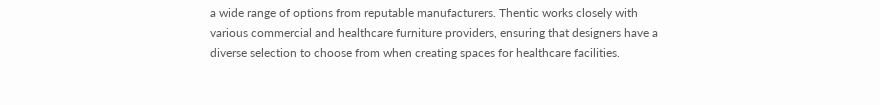a wide range of options from reputable manufacturers. Thentic works closely with various commercial and healthcare furniture providers, ensuring that designers have a diverse selection to choose from when creating spaces for healthcare facilities.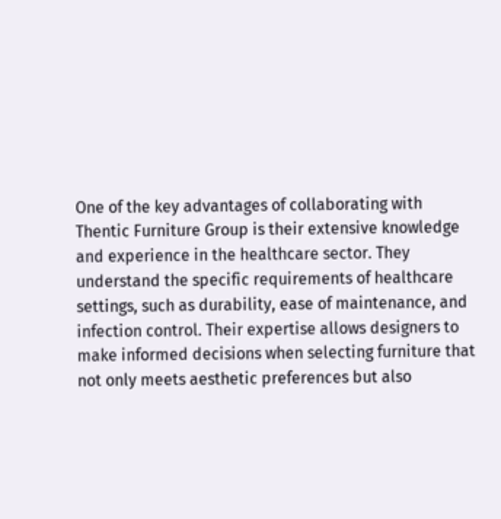One of the key advantages of collaborating with Thentic Furniture Group is their extensive knowledge and experience in the healthcare sector. They understand the specific requirements of healthcare settings, such as durability, ease of maintenance, and infection control. Their expertise allows designers to make informed decisions when selecting furniture that not only meets aesthetic preferences but also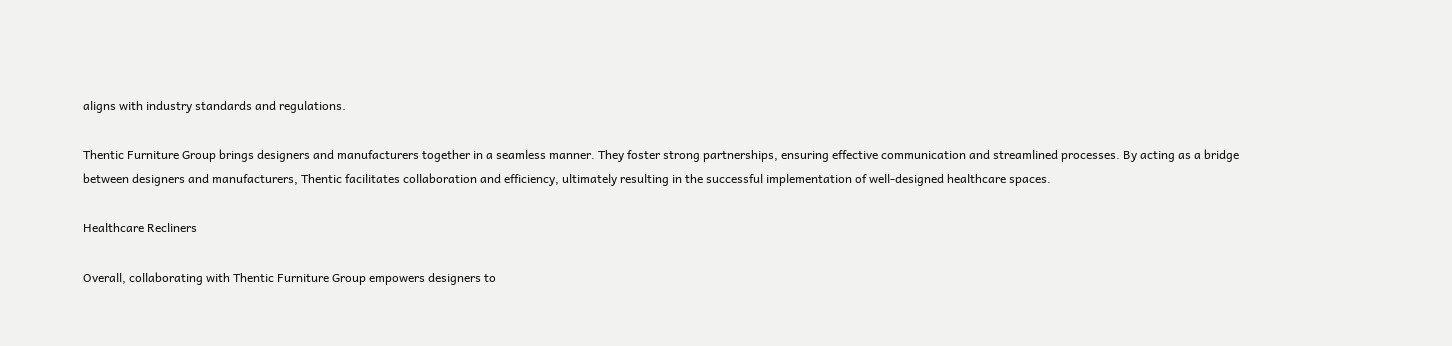aligns with industry standards and regulations.

Thentic Furniture Group brings designers and manufacturers together in a seamless manner. They foster strong partnerships, ensuring effective communication and streamlined processes. By acting as a bridge between designers and manufacturers, Thentic facilitates collaboration and efficiency, ultimately resulting in the successful implementation of well-designed healthcare spaces.

Healthcare Recliners

Overall, collaborating with Thentic Furniture Group empowers designers to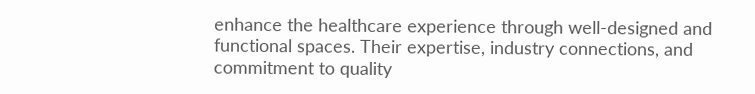enhance the healthcare experience through well-designed and functional spaces. Their expertise, industry connections, and commitment to quality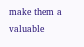make them a valuable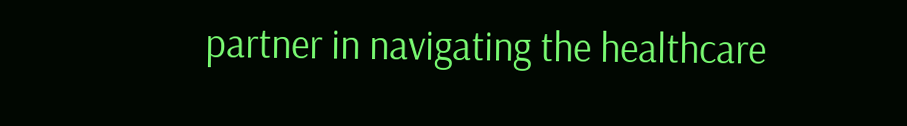partner in navigating the healthcare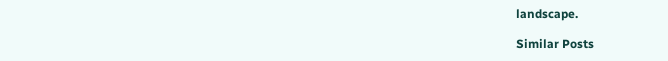landscape.

Similar Posts